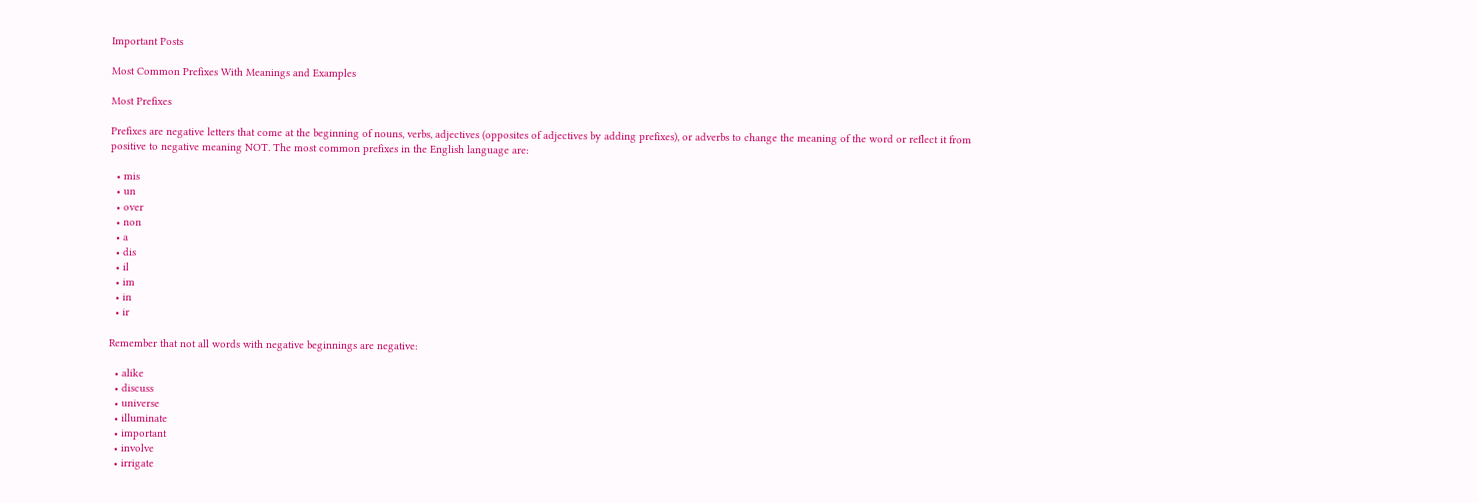Important Posts

Most Common Prefixes With Meanings and Examples

Most Prefixes

Prefixes are negative letters that come at the beginning of nouns, verbs, adjectives (opposites of adjectives by adding prefixes), or adverbs to change the meaning of the word or reflect it from positive to negative meaning NOT. The most common prefixes in the English language are:

  • mis
  • un
  • over
  • non
  • a
  • dis
  • il
  • im
  • in
  • ir

Remember that not all words with negative beginnings are negative:

  • alike
  • discuss
  • universe
  • illuminate
  • important
  • involve
  • irrigate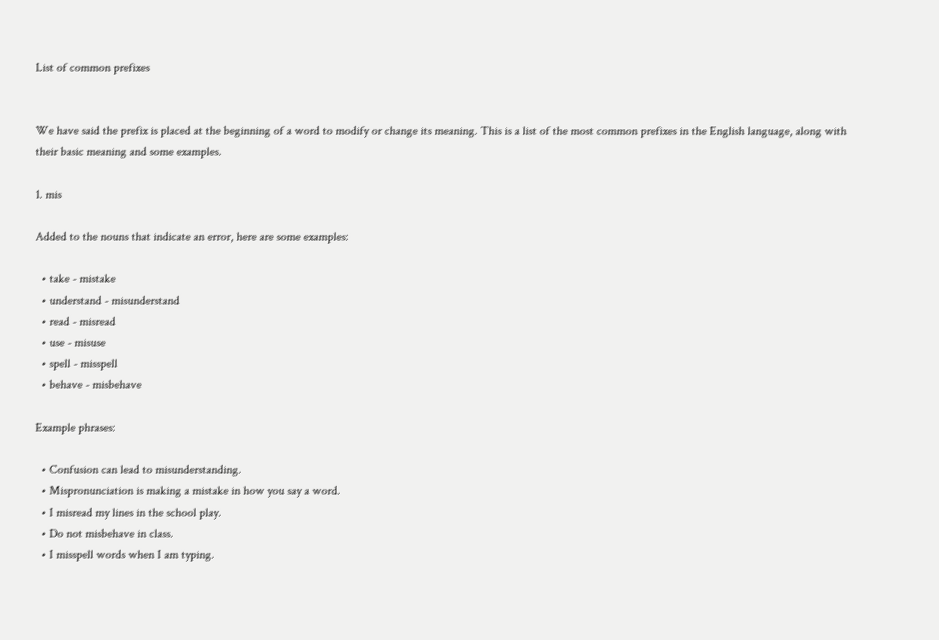List of common prefixes


We have said the prefix is placed at the beginning of a word to modify or change its meaning. This is a list of the most common prefixes in the English language, along with their basic meaning and some examples.

1. mis

Added to the nouns that indicate an error, here are some examples:

  • take - mistake
  • understand - misunderstand
  • read - misread
  • use - misuse
  • spell - misspell
  • behave - misbehave

Example phrases:

  • Confusion can lead to misunderstanding.
  • Mispronunciation is making a mistake in how you say a word.
  • I misread my lines in the school play.
  • Do not misbehave in class.
  • I misspell words when I am typing.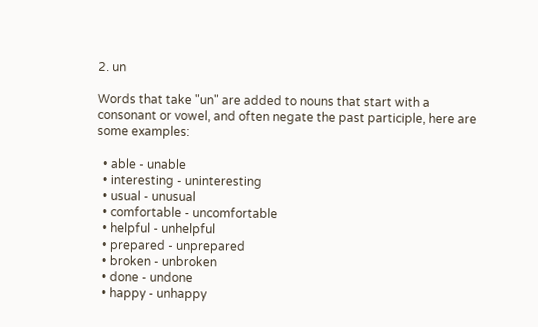2. un

Words that take "un" are added to nouns that start with a consonant or vowel, and often negate the past participle, here are some examples:

  • able - unable
  • interesting - uninteresting
  • usual - unusual
  • comfortable - uncomfortable
  • helpful - unhelpful
  • prepared - unprepared
  • broken - unbroken
  • done - undone
  • happy - unhappy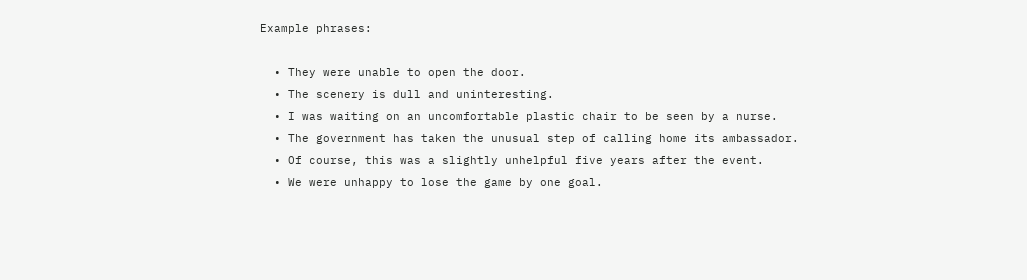Example phrases:

  • They were unable to open the door.
  • The scenery is dull and uninteresting.
  • I was waiting on an uncomfortable plastic chair to be seen by a nurse.
  • The government has taken the unusual step of calling home its ambassador.
  • Of course, this was a slightly unhelpful five years after the event.
  • We were unhappy to lose the game by one goal.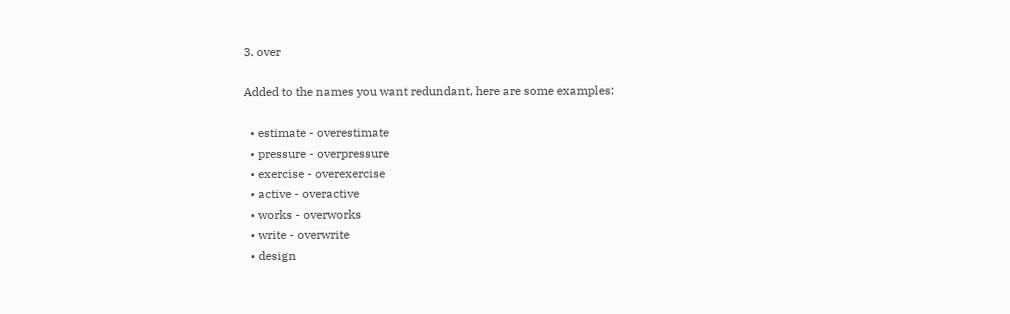3. over

Added to the names you want redundant, here are some examples:

  • estimate - overestimate
  • pressure - overpressure
  • exercise - overexercise
  • active - overactive
  • works - overworks
  • write - overwrite
  • design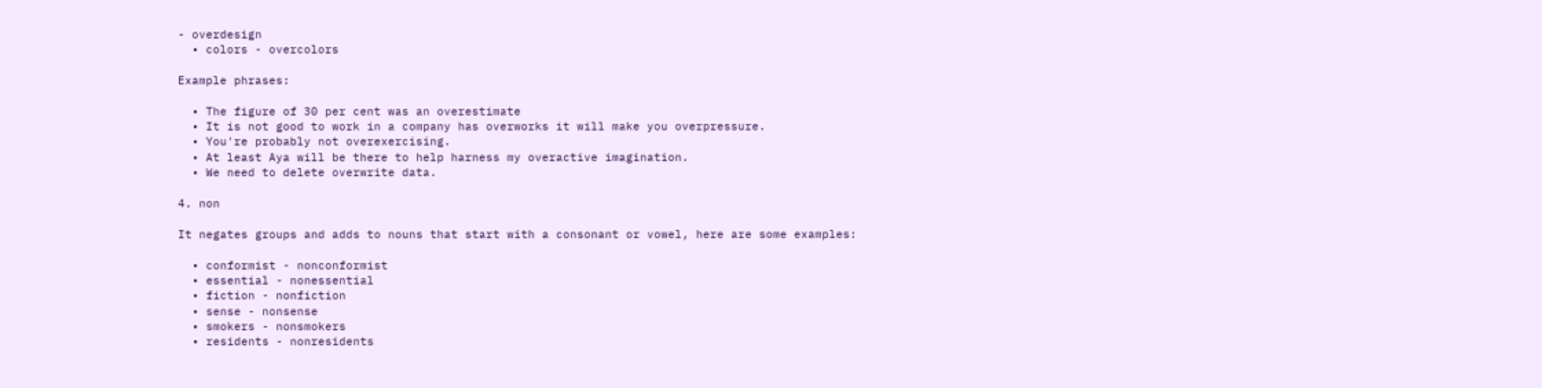- overdesign
  • colors - overcolors

Example phrases:

  • The figure of 30 per cent was an overestimate
  • It is not good to work in a company has overworks it will make you overpressure.
  • You're probably not overexercising.
  • At least Aya will be there to help harness my overactive imagination.
  • We need to delete overwrite data.

4. non

It negates groups and adds to nouns that start with a consonant or vowel, here are some examples:

  • conformist - nonconformist
  • essential - nonessential
  • fiction - nonfiction
  • sense - nonsense
  • smokers - nonsmokers
  • residents - nonresidents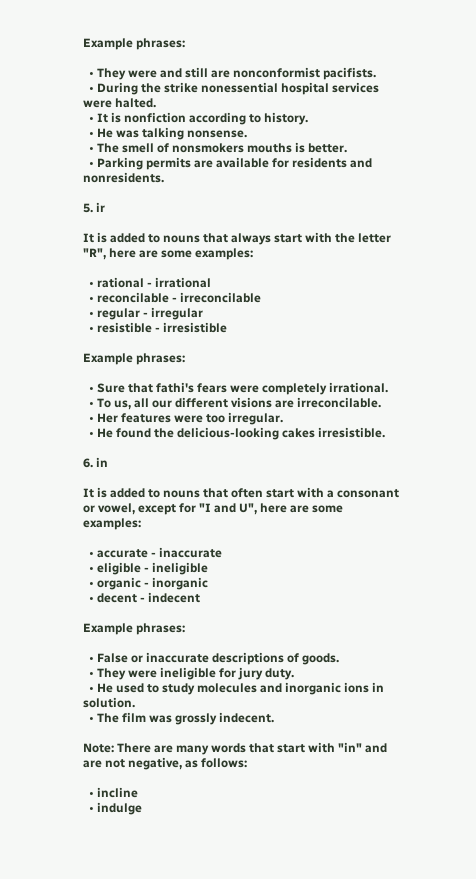Example phrases:

  • They were and still are nonconformist pacifists.
  • During the strike nonessential hospital services were halted.
  • It is nonfiction according to history.
  • He was talking nonsense.
  • The smell of nonsmokers mouths is better.
  • Parking permits are available for residents and nonresidents.

5. ir

It is added to nouns that always start with the letter "R", here are some examples:

  • rational - irrational
  • reconcilable - irreconcilable
  • regular - irregular
  • resistible - irresistible

Example phrases:

  • Sure that fathi's fears were completely irrational.
  • To us, all our different visions are irreconcilable.
  • Her features were too irregular.
  • He found the delicious-looking cakes irresistible.

6. in

It is added to nouns that often start with a consonant or vowel, except for "I and U", here are some examples:

  • accurate - inaccurate
  • eligible - ineligible
  • organic - inorganic
  • decent - indecent

Example phrases:

  • False or inaccurate descriptions of goods.
  • They were ineligible for jury duty.
  • He used to study molecules and inorganic ions in solution.
  • The film was grossly indecent.

Note: There are many words that start with "in" and are not negative, as follows:

  • incline
  • indulge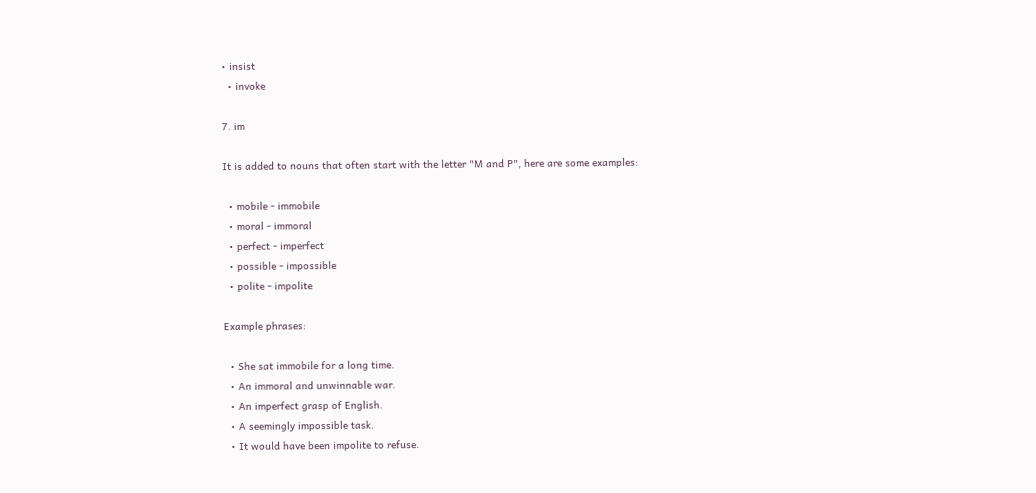• insist
  • invoke

7. im

It is added to nouns that often start with the letter "M and P", here are some examples:

  • mobile - immobile
  • moral - immoral
  • perfect - imperfect
  • possible - impossible
  • polite - impolite

Example phrases:

  • She sat immobile for a long time.
  • An immoral and unwinnable war.
  • An imperfect grasp of English.
  • A seemingly impossible task.
  • It would have been impolite to refuse.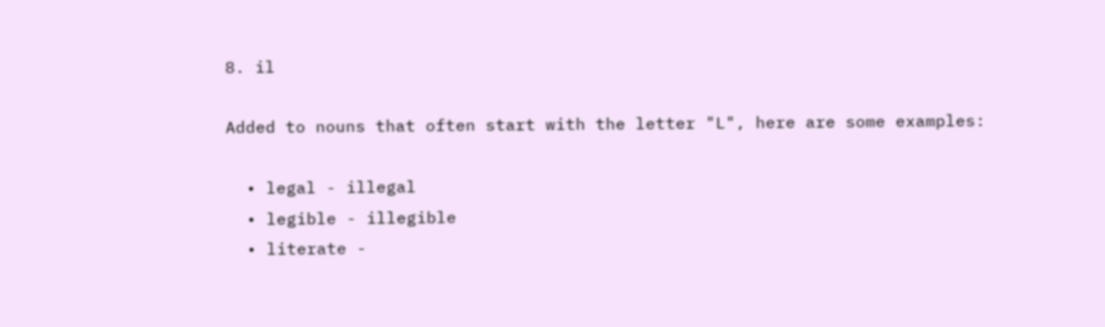8. il

Added to nouns that often start with the letter "L", here are some examples:

  • legal - illegal
  • legible - illegible
  • literate -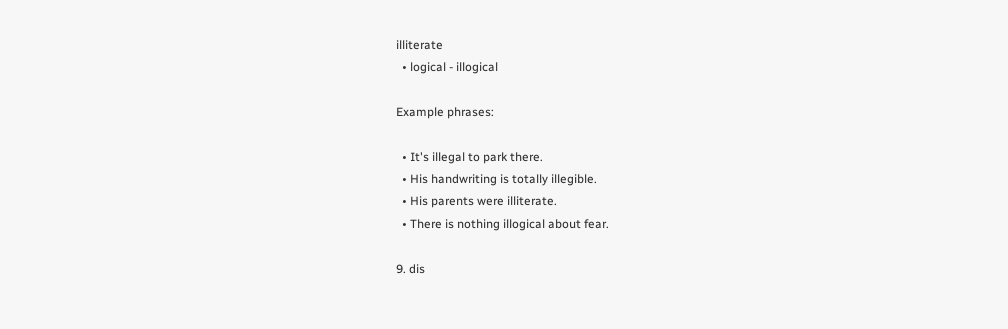illiterate
  • logical - illogical

Example phrases:

  • It's illegal to park there.
  • His handwriting is totally illegible.
  • His parents were illiterate.
  • There is nothing illogical about fear.

9. dis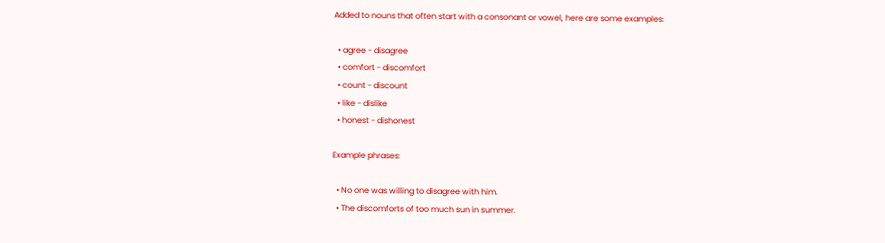Added to nouns that often start with a consonant or vowel, here are some examples:

  • agree - disagree
  • comfort - discomfort
  • count - discount
  • like - dislike
  • honest - dishonest

Example phrases:

  • No one was willing to disagree with him.
  • The discomforts of too much sun in summer.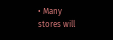• Many stores will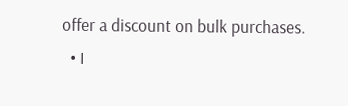offer a discount on bulk purchases.
  • I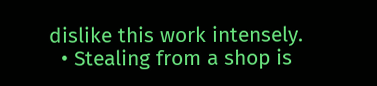dislike this work intensely.
  • Stealing from a shop is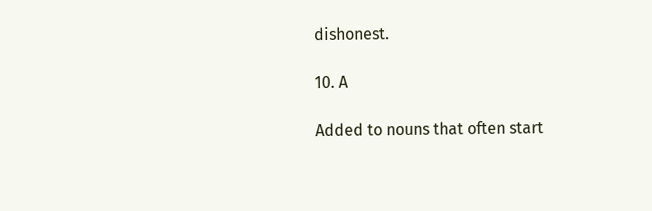dishonest.

10. A

Added to nouns that often start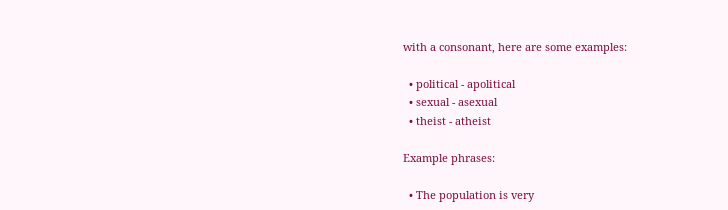with a consonant, here are some examples:

  • political - apolitical
  • sexual - asexual
  • theist - atheist

Example phrases:

  • The population is very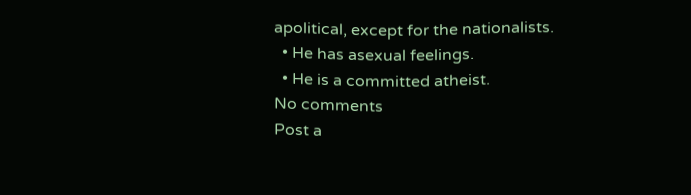apolitical, except for the nationalists.
  • He has asexual feelings.
  • He is a committed atheist.
No comments
Post a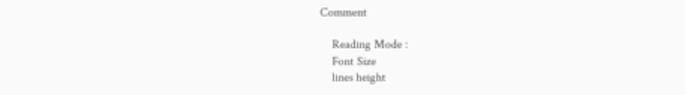Comment

    Reading Mode :
    Font Size
    lines height